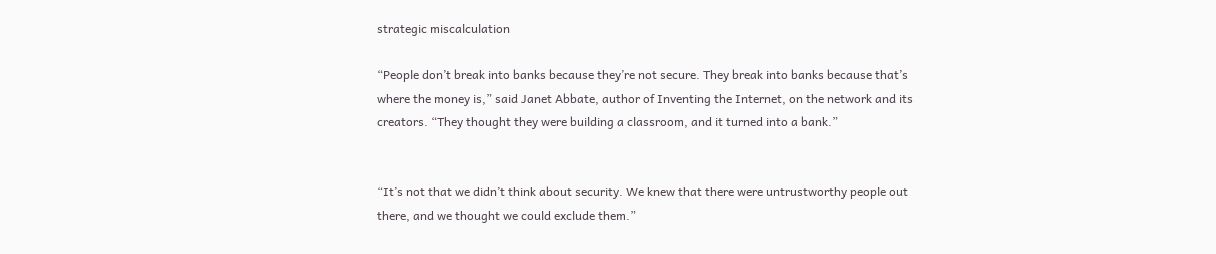strategic miscalculation

“People don’t break into banks because they’re not secure. They break into banks because that’s where the money is,” said Janet Abbate, author of Inventing the Internet, on the network and its creators. “They thought they were building a classroom, and it turned into a bank.”


“It’s not that we didn’t think about security. We knew that there were untrustworthy people out there, and we thought we could exclude them.”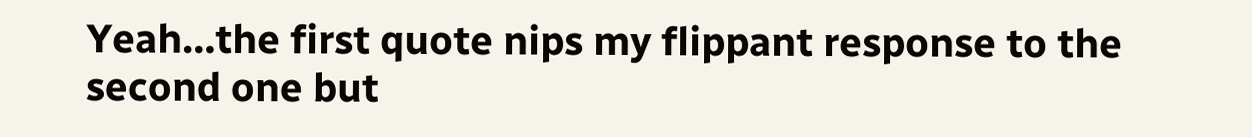Yeah…the first quote nips my flippant response to the second one but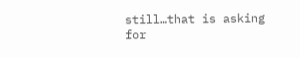still…that is asking for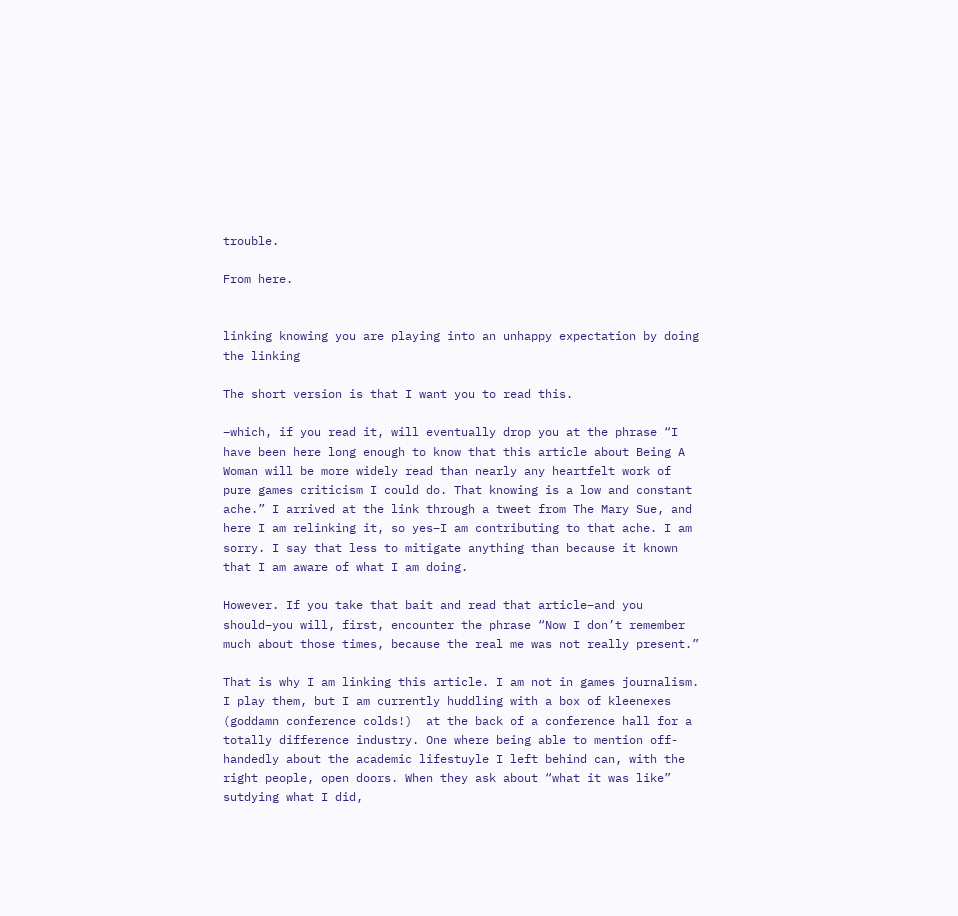trouble.

From here.


linking knowing you are playing into an unhappy expectation by doing the linking

The short version is that I want you to read this.

–which, if you read it, will eventually drop you at the phrase “I have been here long enough to know that this article about Being A Woman will be more widely read than nearly any heartfelt work of pure games criticism I could do. That knowing is a low and constant ache.” I arrived at the link through a tweet from The Mary Sue, and here I am relinking it, so yes–I am contributing to that ache. I am sorry. I say that less to mitigate anything than because it known that I am aware of what I am doing.

However. If you take that bait and read that article–and you should–you will, first, encounter the phrase “Now I don’t remember much about those times, because the real me was not really present.”

That is why I am linking this article. I am not in games journalism. I play them, but I am currently huddling with a box of kleenexes (goddamn conference colds!)  at the back of a conference hall for a totally difference industry. One where being able to mention off-handedly about the academic lifestuyle I left behind can, with the right people, open doors. When they ask about “what it was like” sutdying what I did,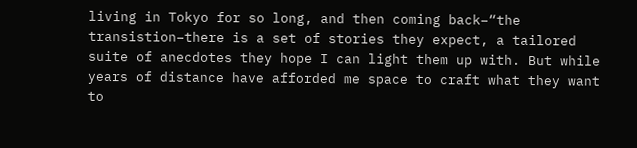living in Tokyo for so long, and then coming back–“the transistion–there is a set of stories they expect, a tailored suite of anecdotes they hope I can light them up with. But while years of distance have afforded me space to craft what they want to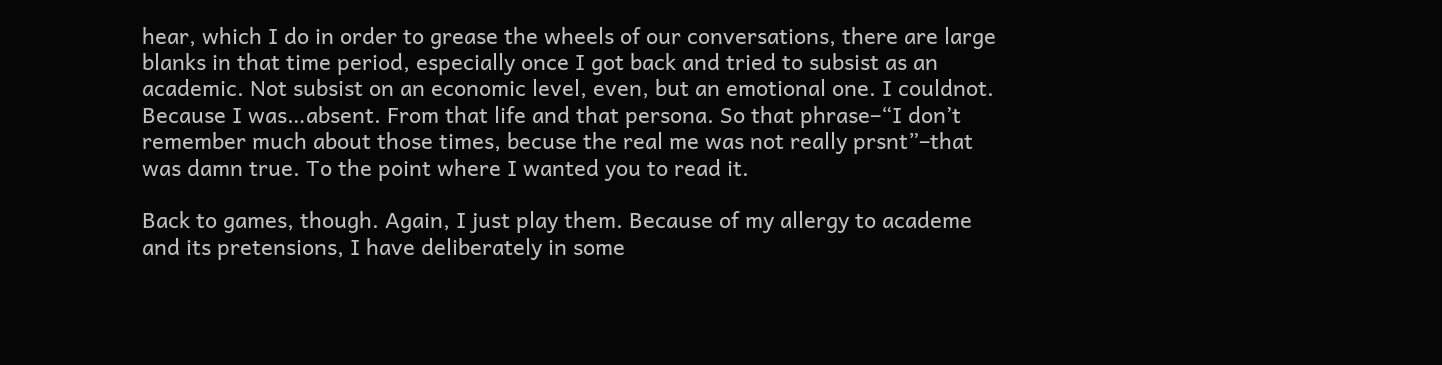hear, which I do in order to grease the wheels of our conversations, there are large blanks in that time period, especially once I got back and tried to subsist as an academic. Not subsist on an economic level, even, but an emotional one. I couldnot. Because I was…absent. From that life and that persona. So that phrase–“I don’t remember much about those times, becuse the real me was not really prsnt”–that was damn true. To the point where I wanted you to read it.

Back to games, though. Again, I just play them. Because of my allergy to academe and its pretensions, I have deliberately in some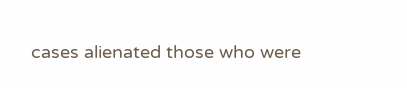cases alienated those who were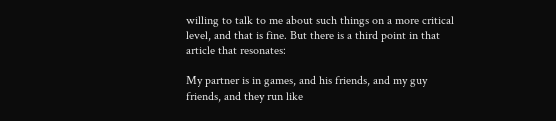willing to talk to me about such things on a more critical level, and that is fine. But there is a third point in that article that resonates:

My partner is in games, and his friends, and my guy friends, and they run like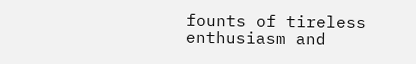founts of tireless enthusiasm and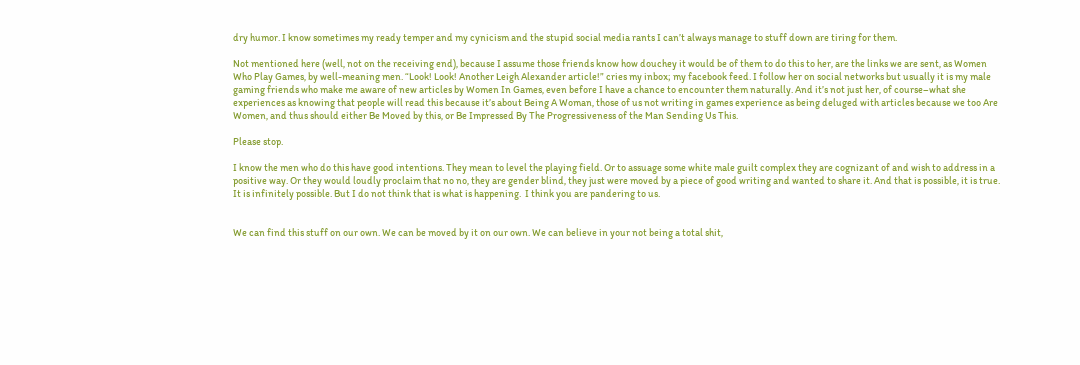dry humor. I know sometimes my ready temper and my cynicism and the stupid social media rants I can’t always manage to stuff down are tiring for them.

Not mentioned here (well, not on the receiving end), because I assume those friends know how douchey it would be of them to do this to her, are the links we are sent, as Women Who Play Games, by well-meaning men. “Look! Look! Another Leigh Alexander article!” cries my inbox; my facebook feed. I follow her on social networks but usually it is my male gaming friends who make me aware of new articles by Women In Games, even before I have a chance to encounter them naturally. And it’s not just her, of course–what she experiences as knowing that people will read this because it’s about Being A Woman, those of us not writing in games experience as being deluged with articles because we too Are Women, and thus should either Be Moved by this, or Be Impressed By The Progressiveness of the Man Sending Us This.

Please stop.

I know the men who do this have good intentions. They mean to level the playing field. Or to assuage some white male guilt complex they are cognizant of and wish to address in a positive way. Or they would loudly proclaim that no no, they are gender blind, they just were moved by a piece of good writing and wanted to share it. And that is possible, it is true. It is infinitely possible. But I do not think that is what is happening.  I think you are pandering to us.


We can find this stuff on our own. We can be moved by it on our own. We can believe in your not being a total shit,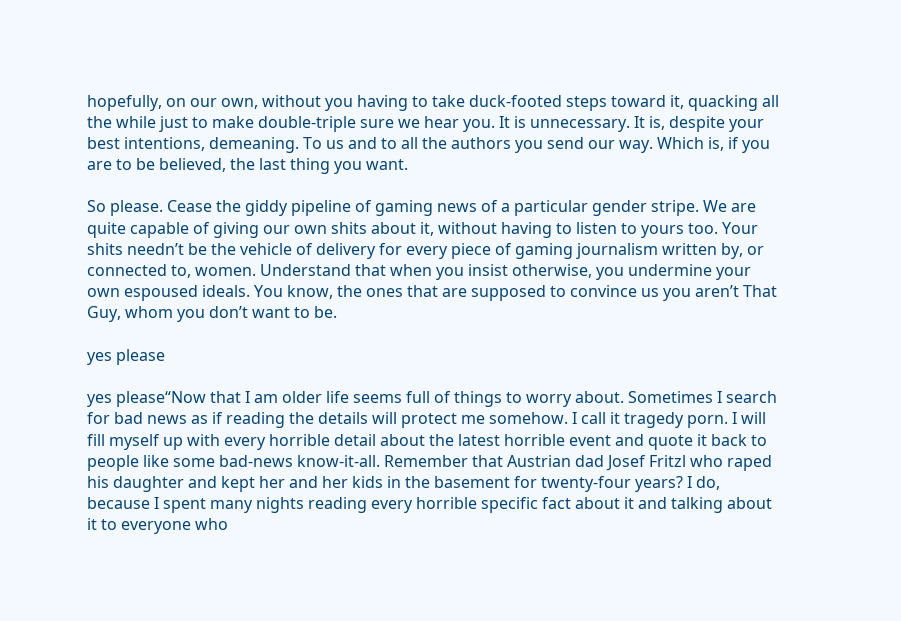hopefully, on our own, without you having to take duck-footed steps toward it, quacking all the while just to make double-triple sure we hear you. It is unnecessary. It is, despite your best intentions, demeaning. To us and to all the authors you send our way. Which is, if you are to be believed, the last thing you want.

So please. Cease the giddy pipeline of gaming news of a particular gender stripe. We are quite capable of giving our own shits about it, without having to listen to yours too. Your shits needn’t be the vehicle of delivery for every piece of gaming journalism written by, or connected to, women. Understand that when you insist otherwise, you undermine your own espoused ideals. You know, the ones that are supposed to convince us you aren’t That Guy, whom you don’t want to be.

yes please

yes please“Now that I am older life seems full of things to worry about. Sometimes I search for bad news as if reading the details will protect me somehow. I call it tragedy porn. I will fill myself up with every horrible detail about the latest horrible event and quote it back to people like some bad-news know-it-all. Remember that Austrian dad Josef Fritzl who raped his daughter and kept her and her kids in the basement for twenty-four years? I do, because I spent many nights reading every horrible specific fact about it and talking about it to everyone who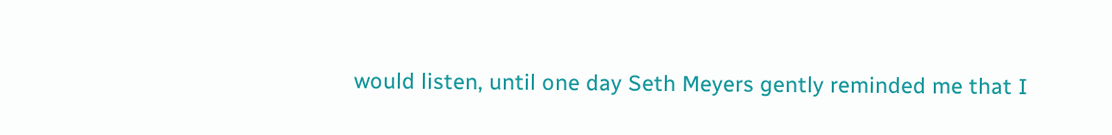would listen, until one day Seth Meyers gently reminded me that I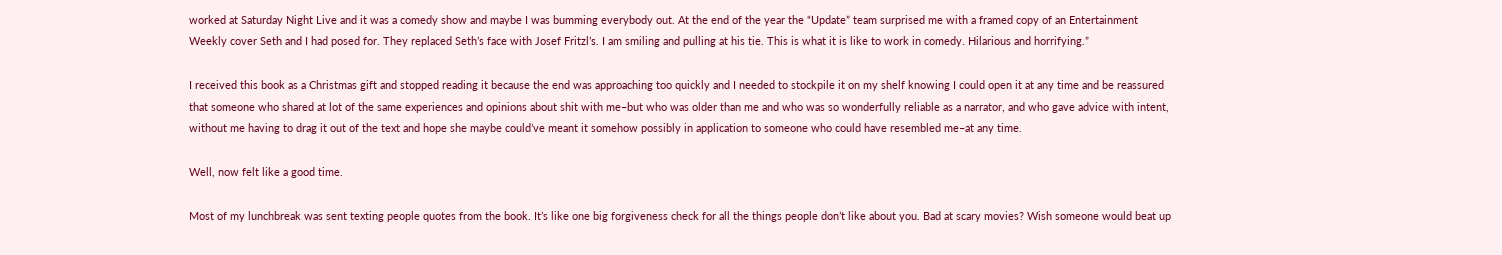worked at Saturday Night Live and it was a comedy show and maybe I was bumming everybody out. At the end of the year the “Update” team surprised me with a framed copy of an Entertainment Weekly cover Seth and I had posed for. They replaced Seth’s face with Josef Fritzl’s. I am smiling and pulling at his tie. This is what it is like to work in comedy. Hilarious and horrifying.”

I received this book as a Christmas gift and stopped reading it because the end was approaching too quickly and I needed to stockpile it on my shelf knowing I could open it at any time and be reassured that someone who shared at lot of the same experiences and opinions about shit with me–but who was older than me and who was so wonderfully reliable as a narrator, and who gave advice with intent, without me having to drag it out of the text and hope she maybe could’ve meant it somehow possibly in application to someone who could have resembled me–at any time.

Well, now felt like a good time.

Most of my lunchbreak was sent texting people quotes from the book. It’s like one big forgiveness check for all the things people don’t like about you. Bad at scary movies? Wish someone would beat up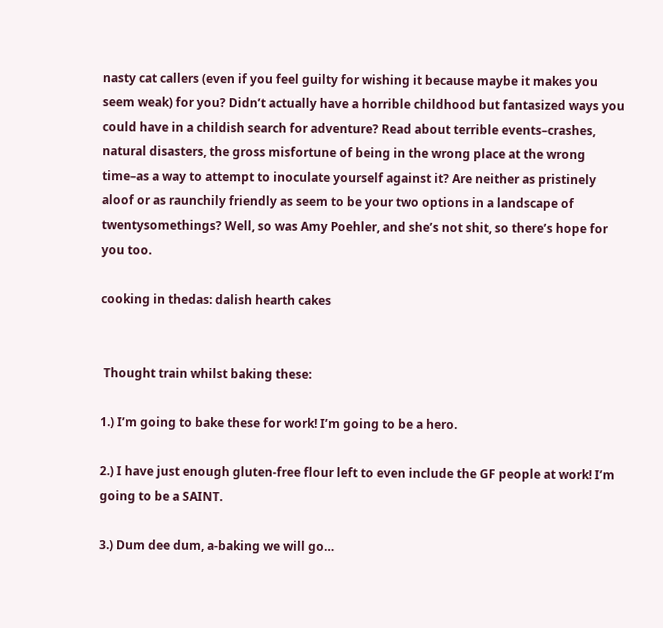nasty cat callers (even if you feel guilty for wishing it because maybe it makes you seem weak) for you? Didn’t actually have a horrible childhood but fantasized ways you could have in a childish search for adventure? Read about terrible events–crashes, natural disasters, the gross misfortune of being in the wrong place at the wrong time–as a way to attempt to inoculate yourself against it? Are neither as pristinely aloof or as raunchily friendly as seem to be your two options in a landscape of twentysomethings? Well, so was Amy Poehler, and she’s not shit, so there’s hope for you too.

cooking in thedas: dalish hearth cakes


 Thought train whilst baking these:

1.) I’m going to bake these for work! I’m going to be a hero.

2.) I have just enough gluten-free flour left to even include the GF people at work! I’m going to be a SAINT.

3.) Dum dee dum, a-baking we will go…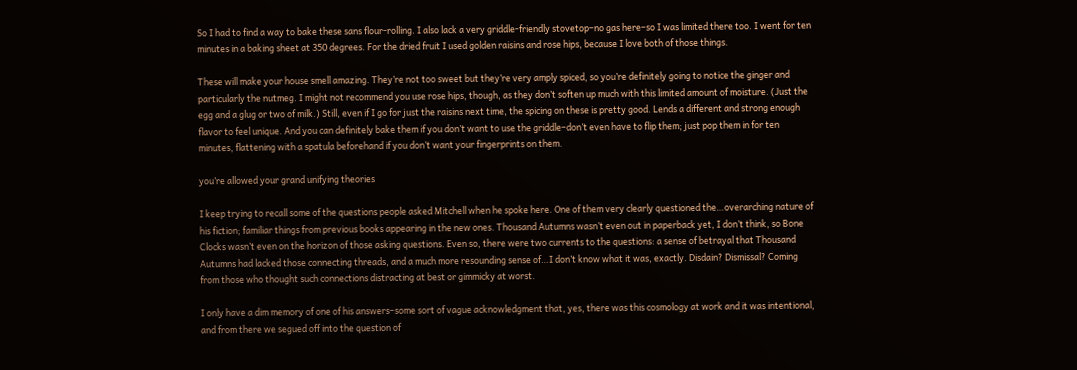So I had to find a way to bake these sans flour-rolling. I also lack a very griddle-friendly stovetop–no gas here–so I was limited there too. I went for ten minutes in a baking sheet at 350 degrees. For the dried fruit I used golden raisins and rose hips, because I love both of those things.

These will make your house smell amazing. They’re not too sweet but they’re very amply spiced, so you’re definitely going to notice the ginger and particularly the nutmeg. I might not recommend you use rose hips, though, as they don’t soften up much with this limited amount of moisture. (Just the egg and a glug or two of milk.) Still, even if I go for just the raisins next time, the spicing on these is pretty good. Lends a different and strong enough flavor to feel unique. And you can definitely bake them if you don’t want to use the griddle–don’t even have to flip them; just pop them in for ten minutes, flattening with a spatula beforehand if you don’t want your fingerprints on them.

you’re allowed your grand unifying theories

I keep trying to recall some of the questions people asked Mitchell when he spoke here. One of them very clearly questioned the…overarching nature of his fiction; familiar things from previous books appearing in the new ones. Thousand Autumns wasn’t even out in paperback yet, I don’t think, so Bone Clocks wasn’t even on the horizon of those asking questions. Even so, there were two currents to the questions: a sense of betrayal that Thousand Autumns had lacked those connecting threads, and a much more resounding sense of…I don’t know what it was, exactly. Disdain? Dismissal? Coming from those who thought such connections distracting at best or gimmicky at worst.

I only have a dim memory of one of his answers–some sort of vague acknowledgment that, yes, there was this cosmology at work and it was intentional, and from there we segued off into the question of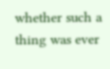whether such a thing was ever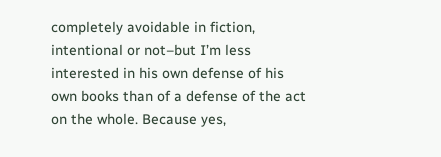completely avoidable in fiction, intentional or not–but I’m less interested in his own defense of his own books than of a defense of the act on the whole. Because yes,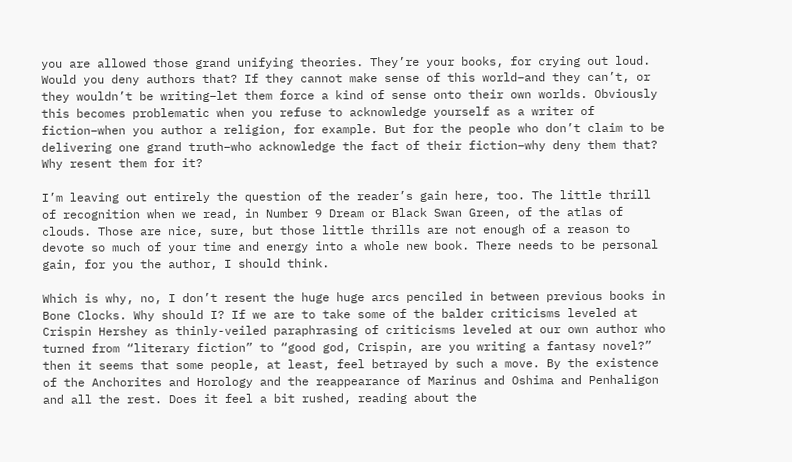you are allowed those grand unifying theories. They’re your books, for crying out loud. Would you deny authors that? If they cannot make sense of this world–and they can’t, or they wouldn’t be writing–let them force a kind of sense onto their own worlds. Obviously this becomes problematic when you refuse to acknowledge yourself as a writer of fiction–when you author a religion, for example. But for the people who don’t claim to be delivering one grand truth–who acknowledge the fact of their fiction–why deny them that? Why resent them for it?

I’m leaving out entirely the question of the reader’s gain here, too. The little thrill of recognition when we read, in Number 9 Dream or Black Swan Green, of the atlas of clouds. Those are nice, sure, but those little thrills are not enough of a reason to devote so much of your time and energy into a whole new book. There needs to be personal gain, for you the author, I should think.

Which is why, no, I don’t resent the huge huge arcs penciled in between previous books in Bone Clocks. Why should I? If we are to take some of the balder criticisms leveled at Crispin Hershey as thinly-veiled paraphrasing of criticisms leveled at our own author who turned from “literary fiction” to “good god, Crispin, are you writing a fantasy novel?” then it seems that some people, at least, feel betrayed by such a move. By the existence of the Anchorites and Horology and the reappearance of Marinus and Oshima and Penhaligon and all the rest. Does it feel a bit rushed, reading about the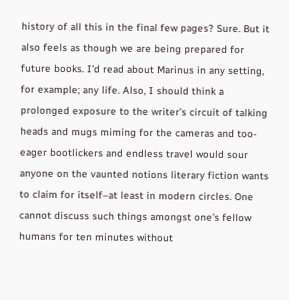history of all this in the final few pages? Sure. But it also feels as though we are being prepared for future books. I’d read about Marinus in any setting, for example; any life. Also, I should think a prolonged exposure to the writer’s circuit of talking heads and mugs miming for the cameras and too-eager bootlickers and endless travel would sour anyone on the vaunted notions literary fiction wants to claim for itself–at least in modern circles. One cannot discuss such things amongst one’s fellow humans for ten minutes without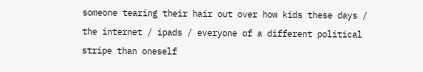someone tearing their hair out over how kids these days / the internet / ipads / everyone of a different political stripe than oneself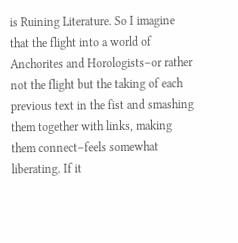is Ruining Literature. So I imagine that the flight into a world of Anchorites and Horologists–or rather not the flight but the taking of each previous text in the fist and smashing them together with links, making them connect–feels somewhat liberating. If it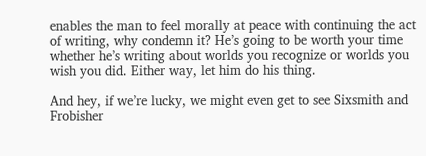enables the man to feel morally at peace with continuing the act of writing, why condemn it? He’s going to be worth your time whether he’s writing about worlds you recognize or worlds you wish you did. Either way, let him do his thing.

And hey, if we’re lucky, we might even get to see Sixsmith and Frobisher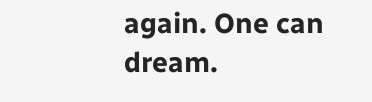again. One can dream.